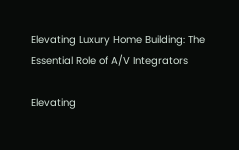Elevating Luxury Home Building: The Essential Role of A/V Integrators

Elevating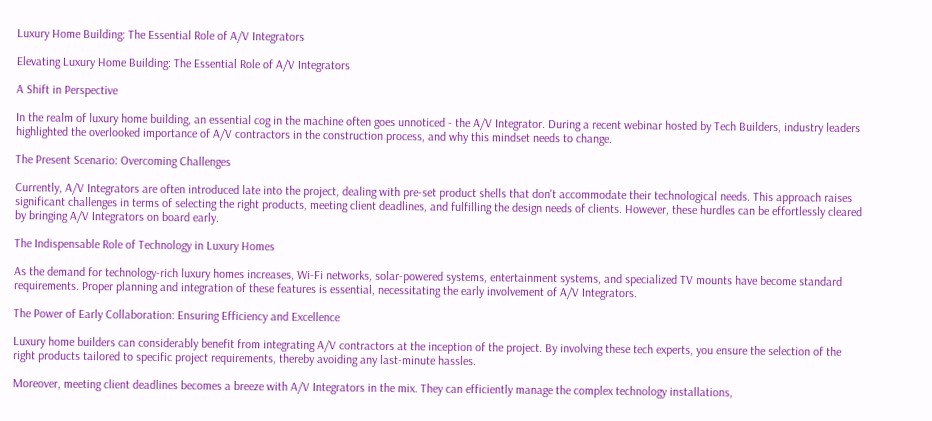Luxury Home Building: The Essential Role of A/V Integrators

Elevating Luxury Home Building: The Essential Role of A/V Integrators

A Shift in Perspective

In the realm of luxury home building, an essential cog in the machine often goes unnoticed - the A/V Integrator. During a recent webinar hosted by Tech Builders, industry leaders highlighted the overlooked importance of A/V contractors in the construction process, and why this mindset needs to change.

The Present Scenario: Overcoming Challenges

Currently, A/V Integrators are often introduced late into the project, dealing with pre-set product shells that don't accommodate their technological needs. This approach raises significant challenges in terms of selecting the right products, meeting client deadlines, and fulfilling the design needs of clients. However, these hurdles can be effortlessly cleared by bringing A/V Integrators on board early.

The Indispensable Role of Technology in Luxury Homes

As the demand for technology-rich luxury homes increases, Wi-Fi networks, solar-powered systems, entertainment systems, and specialized TV mounts have become standard requirements. Proper planning and integration of these features is essential, necessitating the early involvement of A/V Integrators.

The Power of Early Collaboration: Ensuring Efficiency and Excellence

Luxury home builders can considerably benefit from integrating A/V contractors at the inception of the project. By involving these tech experts, you ensure the selection of the right products tailored to specific project requirements, thereby avoiding any last-minute hassles.

Moreover, meeting client deadlines becomes a breeze with A/V Integrators in the mix. They can efficiently manage the complex technology installations,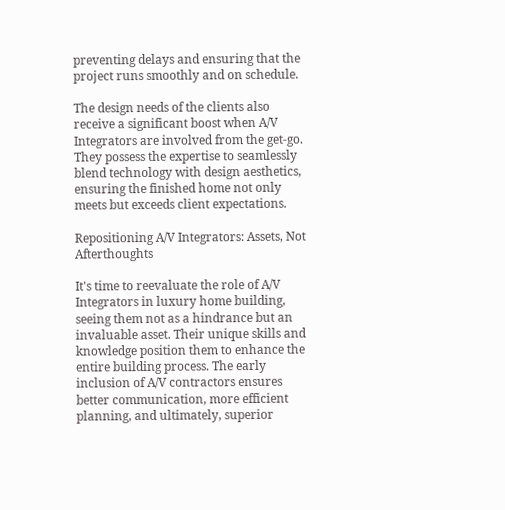preventing delays and ensuring that the project runs smoothly and on schedule.

The design needs of the clients also receive a significant boost when A/V Integrators are involved from the get-go. They possess the expertise to seamlessly blend technology with design aesthetics, ensuring the finished home not only meets but exceeds client expectations.

Repositioning A/V Integrators: Assets, Not Afterthoughts

It's time to reevaluate the role of A/V Integrators in luxury home building, seeing them not as a hindrance but an invaluable asset. Their unique skills and knowledge position them to enhance the entire building process. The early inclusion of A/V contractors ensures better communication, more efficient planning, and ultimately, superior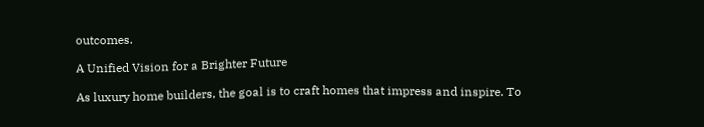outcomes.

A Unified Vision for a Brighter Future

As luxury home builders, the goal is to craft homes that impress and inspire. To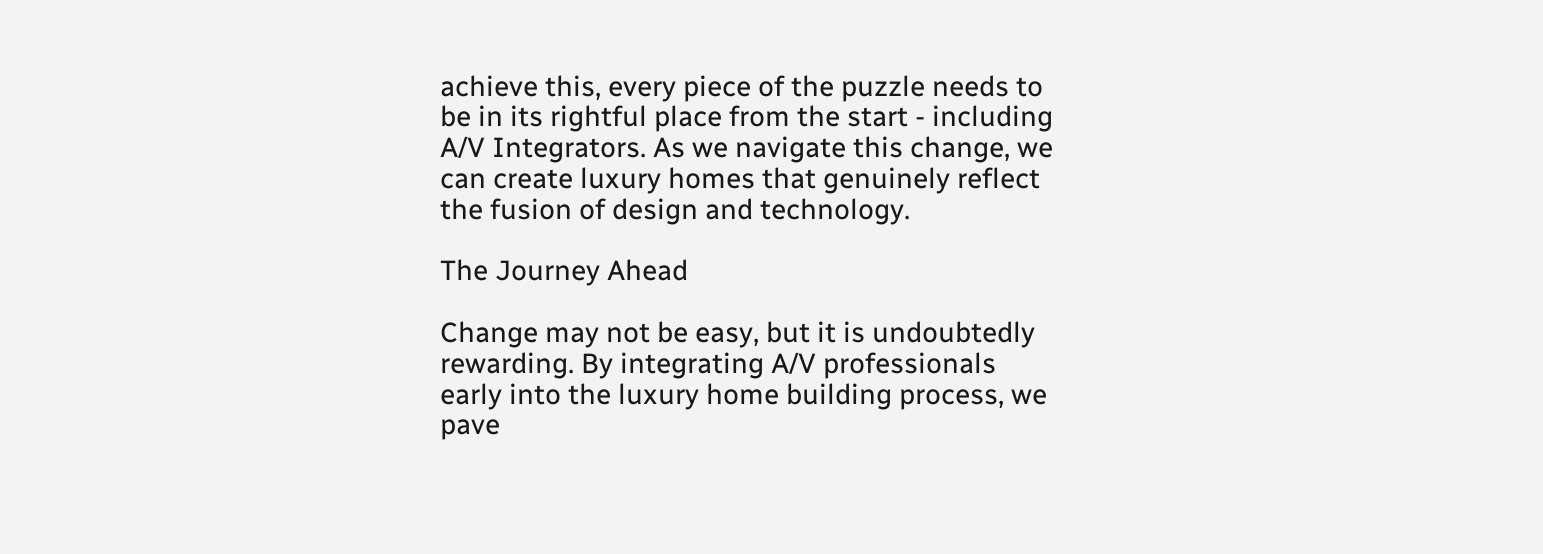achieve this, every piece of the puzzle needs to be in its rightful place from the start - including A/V Integrators. As we navigate this change, we can create luxury homes that genuinely reflect the fusion of design and technology.

The Journey Ahead

Change may not be easy, but it is undoubtedly rewarding. By integrating A/V professionals early into the luxury home building process, we pave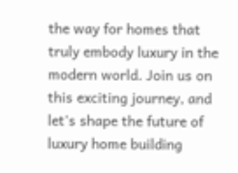the way for homes that truly embody luxury in the modern world. Join us on this exciting journey, and let's shape the future of luxury home building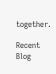together.

Recent Blog